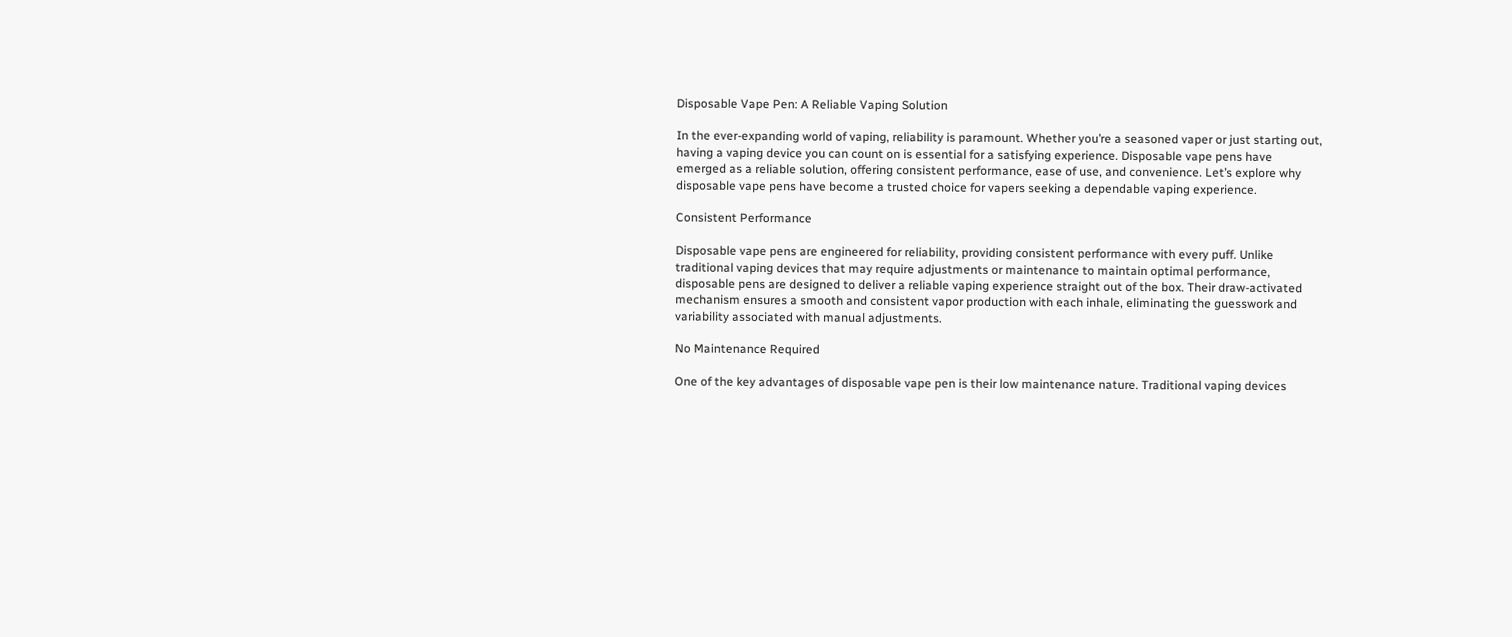Disposable Vape Pen: A Reliable Vaping Solution

In the ever-expanding world of vaping, reliability is paramount. Whether you’re a seasoned vaper or just starting out, having a vaping device you can count on is essential for a satisfying experience. Disposable vape pens have emerged as a reliable solution, offering consistent performance, ease of use, and convenience. Let’s explore why disposable vape pens have become a trusted choice for vapers seeking a dependable vaping experience.

Consistent Performance

Disposable vape pens are engineered for reliability, providing consistent performance with every puff. Unlike traditional vaping devices that may require adjustments or maintenance to maintain optimal performance, disposable pens are designed to deliver a reliable vaping experience straight out of the box. Their draw-activated mechanism ensures a smooth and consistent vapor production with each inhale, eliminating the guesswork and variability associated with manual adjustments.

No Maintenance Required

One of the key advantages of disposable vape pen is their low maintenance nature. Traditional vaping devices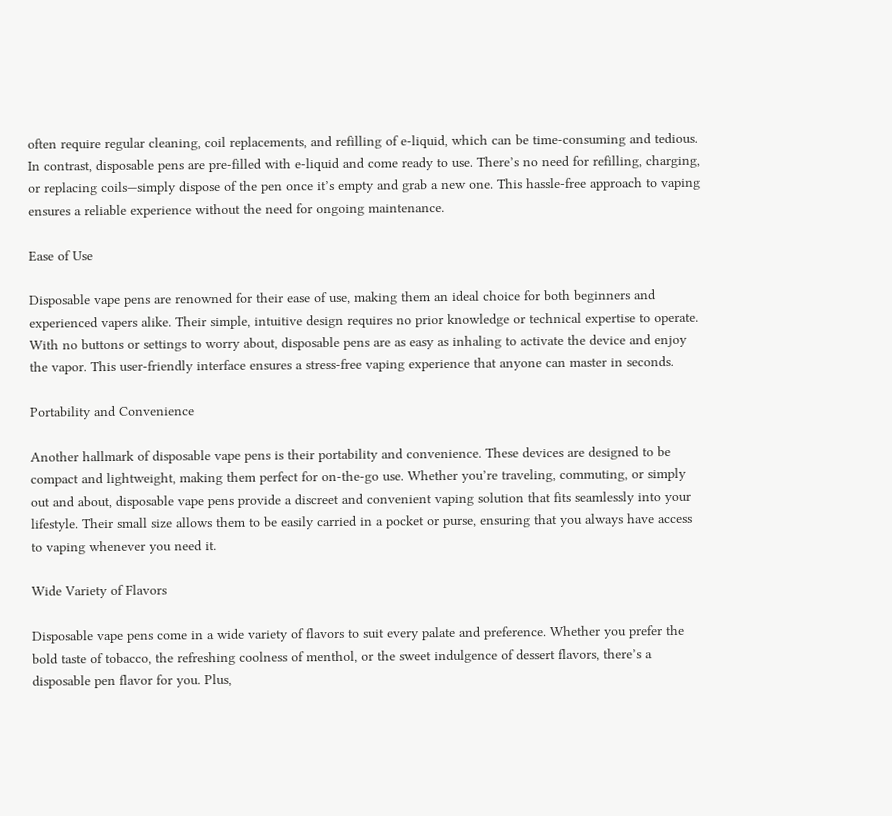often require regular cleaning, coil replacements, and refilling of e-liquid, which can be time-consuming and tedious. In contrast, disposable pens are pre-filled with e-liquid and come ready to use. There’s no need for refilling, charging, or replacing coils—simply dispose of the pen once it’s empty and grab a new one. This hassle-free approach to vaping ensures a reliable experience without the need for ongoing maintenance.

Ease of Use

Disposable vape pens are renowned for their ease of use, making them an ideal choice for both beginners and experienced vapers alike. Their simple, intuitive design requires no prior knowledge or technical expertise to operate. With no buttons or settings to worry about, disposable pens are as easy as inhaling to activate the device and enjoy the vapor. This user-friendly interface ensures a stress-free vaping experience that anyone can master in seconds.

Portability and Convenience

Another hallmark of disposable vape pens is their portability and convenience. These devices are designed to be compact and lightweight, making them perfect for on-the-go use. Whether you’re traveling, commuting, or simply out and about, disposable vape pens provide a discreet and convenient vaping solution that fits seamlessly into your lifestyle. Their small size allows them to be easily carried in a pocket or purse, ensuring that you always have access to vaping whenever you need it.

Wide Variety of Flavors

Disposable vape pens come in a wide variety of flavors to suit every palate and preference. Whether you prefer the bold taste of tobacco, the refreshing coolness of menthol, or the sweet indulgence of dessert flavors, there’s a disposable pen flavor for you. Plus,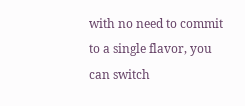with no need to commit to a single flavor, you can switch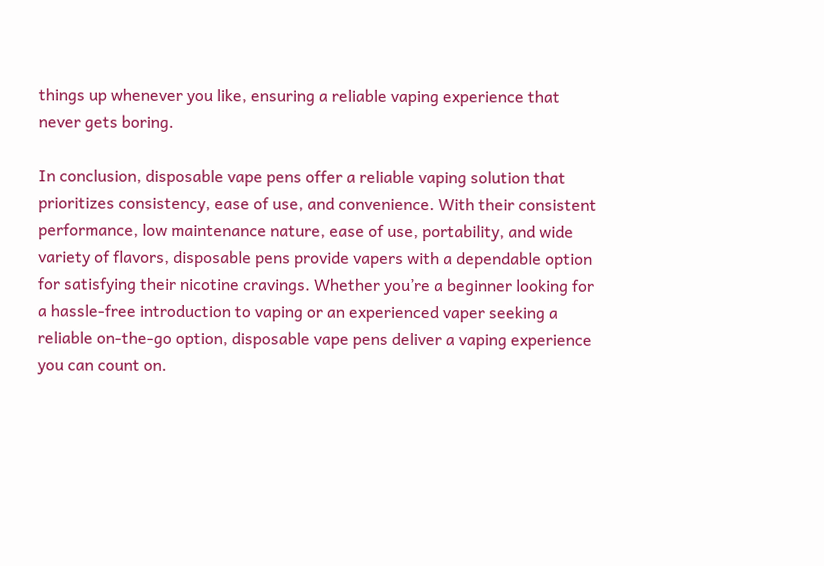things up whenever you like, ensuring a reliable vaping experience that never gets boring.

In conclusion, disposable vape pens offer a reliable vaping solution that prioritizes consistency, ease of use, and convenience. With their consistent performance, low maintenance nature, ease of use, portability, and wide variety of flavors, disposable pens provide vapers with a dependable option for satisfying their nicotine cravings. Whether you’re a beginner looking for a hassle-free introduction to vaping or an experienced vaper seeking a reliable on-the-go option, disposable vape pens deliver a vaping experience you can count on.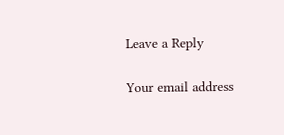Leave a Reply

Your email address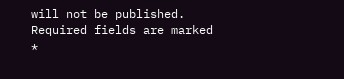will not be published. Required fields are marked *